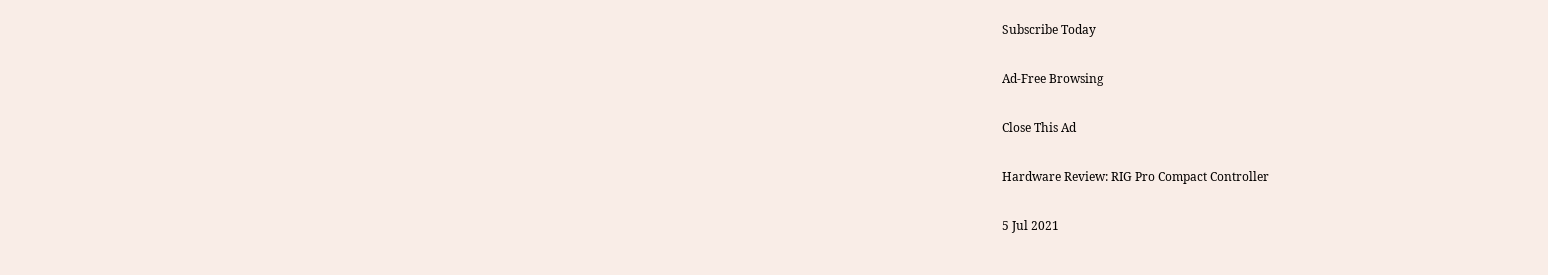Subscribe Today

Ad-Free Browsing

Close This Ad

Hardware Review: RIG Pro Compact Controller

5 Jul 2021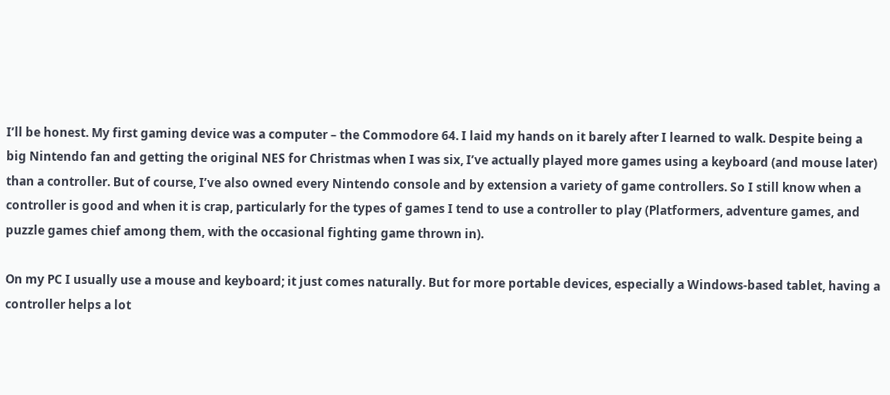I’ll be honest. My first gaming device was a computer – the Commodore 64. I laid my hands on it barely after I learned to walk. Despite being a big Nintendo fan and getting the original NES for Christmas when I was six, I’ve actually played more games using a keyboard (and mouse later) than a controller. But of course, I’ve also owned every Nintendo console and by extension a variety of game controllers. So I still know when a controller is good and when it is crap, particularly for the types of games I tend to use a controller to play (Platformers, adventure games, and puzzle games chief among them, with the occasional fighting game thrown in).

On my PC I usually use a mouse and keyboard; it just comes naturally. But for more portable devices, especially a Windows-based tablet, having a controller helps a lot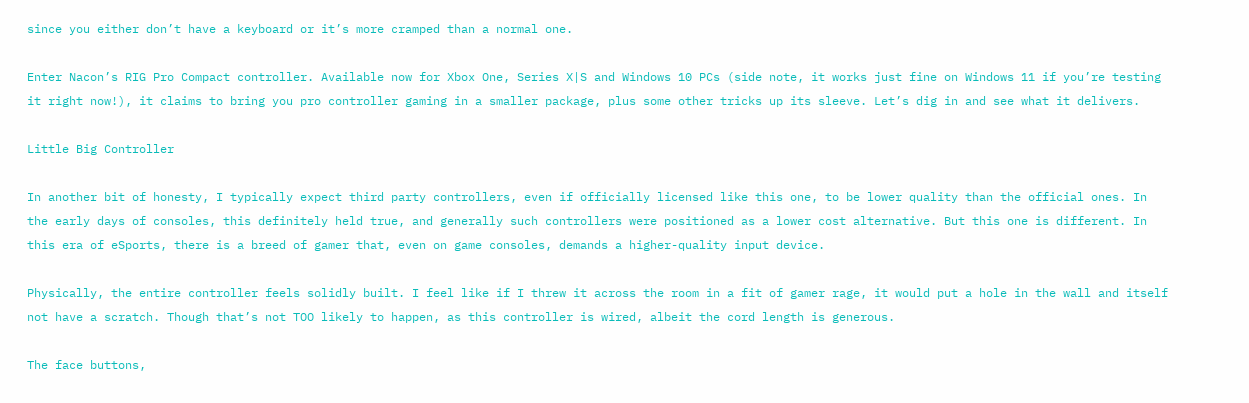since you either don’t have a keyboard or it’s more cramped than a normal one.

Enter Nacon’s RIG Pro Compact controller. Available now for Xbox One, Series X|S and Windows 10 PCs (side note, it works just fine on Windows 11 if you’re testing it right now!), it claims to bring you pro controller gaming in a smaller package, plus some other tricks up its sleeve. Let’s dig in and see what it delivers.

Little Big Controller

In another bit of honesty, I typically expect third party controllers, even if officially licensed like this one, to be lower quality than the official ones. In the early days of consoles, this definitely held true, and generally such controllers were positioned as a lower cost alternative. But this one is different. In this era of eSports, there is a breed of gamer that, even on game consoles, demands a higher-quality input device.

Physically, the entire controller feels solidly built. I feel like if I threw it across the room in a fit of gamer rage, it would put a hole in the wall and itself not have a scratch. Though that’s not TOO likely to happen, as this controller is wired, albeit the cord length is generous.

The face buttons,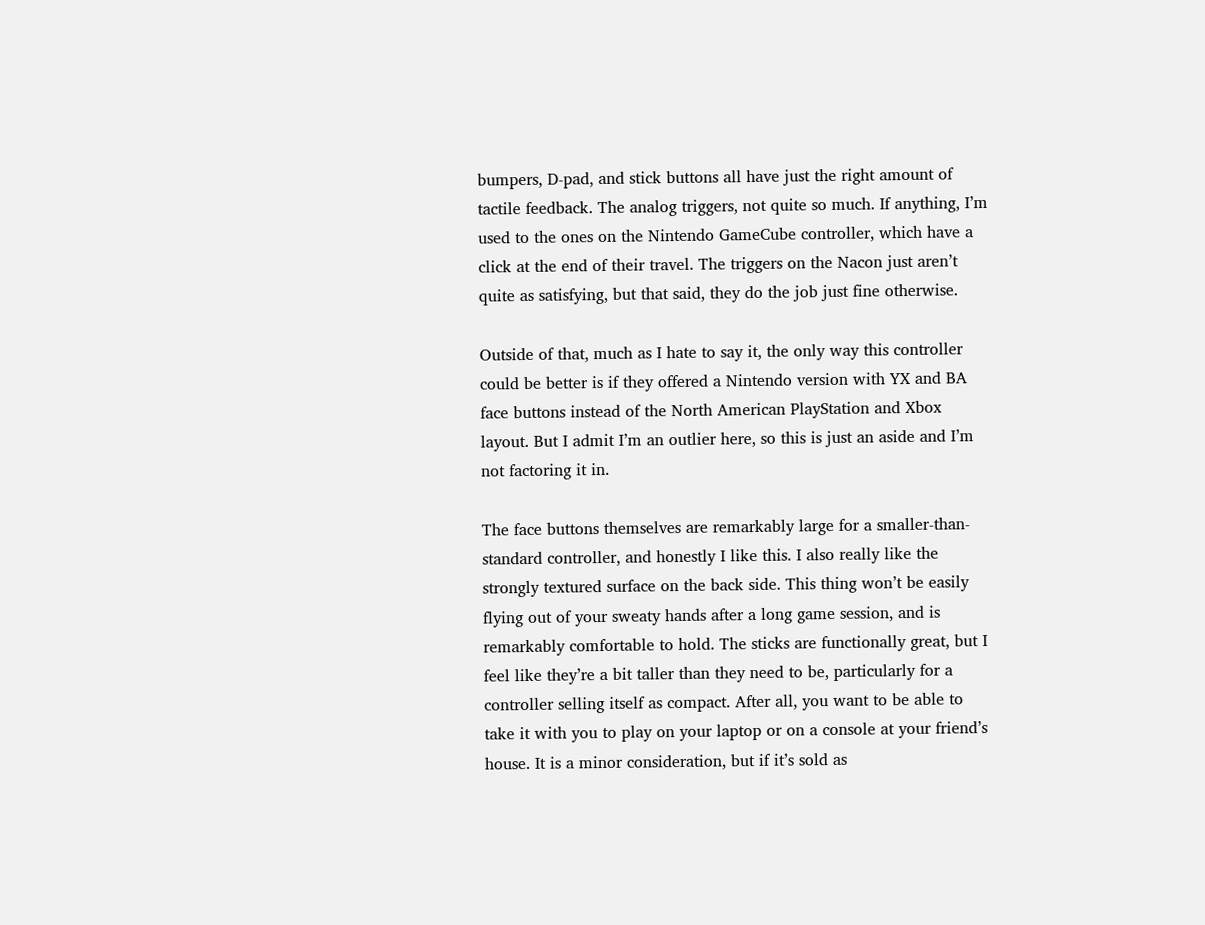bumpers, D-pad, and stick buttons all have just the right amount of tactile feedback. The analog triggers, not quite so much. If anything, I’m used to the ones on the Nintendo GameCube controller, which have a click at the end of their travel. The triggers on the Nacon just aren’t quite as satisfying, but that said, they do the job just fine otherwise.

Outside of that, much as I hate to say it, the only way this controller could be better is if they offered a Nintendo version with YX and BA face buttons instead of the North American PlayStation and Xbox layout. But I admit I’m an outlier here, so this is just an aside and I’m not factoring it in.

The face buttons themselves are remarkably large for a smaller-than-standard controller, and honestly I like this. I also really like the strongly textured surface on the back side. This thing won’t be easily flying out of your sweaty hands after a long game session, and is remarkably comfortable to hold. The sticks are functionally great, but I feel like they’re a bit taller than they need to be, particularly for a controller selling itself as compact. After all, you want to be able to take it with you to play on your laptop or on a console at your friend’s house. It is a minor consideration, but if it’s sold as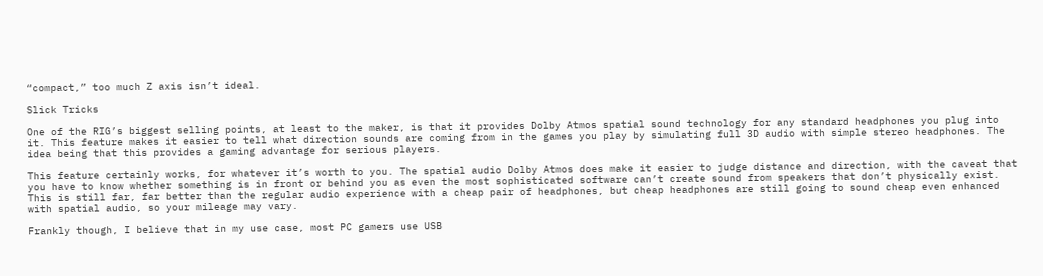“compact,” too much Z axis isn’t ideal.

Slick Tricks

One of the RIG’s biggest selling points, at least to the maker, is that it provides Dolby Atmos spatial sound technology for any standard headphones you plug into it. This feature makes it easier to tell what direction sounds are coming from in the games you play by simulating full 3D audio with simple stereo headphones. The idea being that this provides a gaming advantage for serious players.

This feature certainly works, for whatever it’s worth to you. The spatial audio Dolby Atmos does make it easier to judge distance and direction, with the caveat that you have to know whether something is in front or behind you as even the most sophisticated software can’t create sound from speakers that don’t physically exist. This is still far, far better than the regular audio experience with a cheap pair of headphones, but cheap headphones are still going to sound cheap even enhanced with spatial audio, so your mileage may vary.

Frankly though, I believe that in my use case, most PC gamers use USB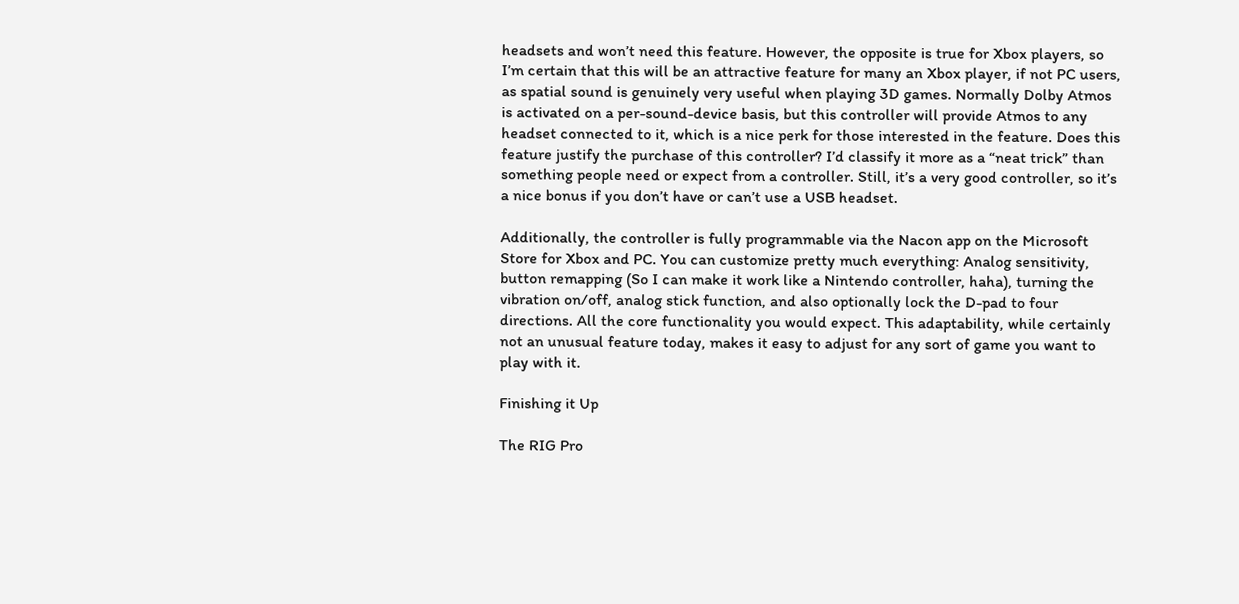headsets and won’t need this feature. However, the opposite is true for Xbox players, so I’m certain that this will be an attractive feature for many an Xbox player, if not PC users, as spatial sound is genuinely very useful when playing 3D games. Normally Dolby Atmos is activated on a per-sound-device basis, but this controller will provide Atmos to any headset connected to it, which is a nice perk for those interested in the feature. Does this feature justify the purchase of this controller? I’d classify it more as a “neat trick” than something people need or expect from a controller. Still, it’s a very good controller, so it’s a nice bonus if you don’t have or can’t use a USB headset.

Additionally, the controller is fully programmable via the Nacon app on the Microsoft Store for Xbox and PC. You can customize pretty much everything: Analog sensitivity, button remapping (So I can make it work like a Nintendo controller, haha), turning the vibration on/off, analog stick function, and also optionally lock the D-pad to four directions. All the core functionality you would expect. This adaptability, while certainly not an unusual feature today, makes it easy to adjust for any sort of game you want to play with it.

Finishing it Up

The RIG Pro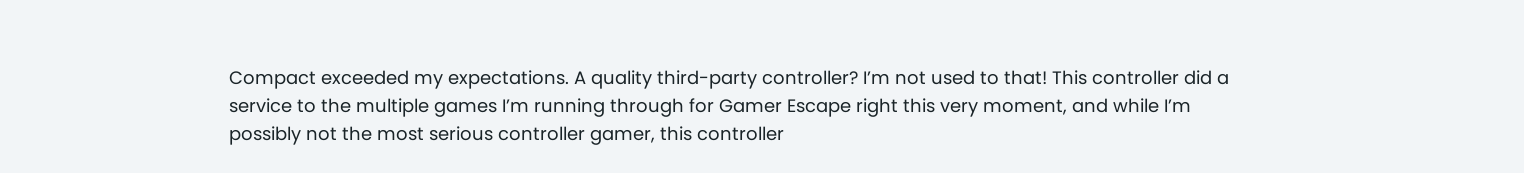Compact exceeded my expectations. A quality third-party controller? I’m not used to that! This controller did a service to the multiple games I’m running through for Gamer Escape right this very moment, and while I’m possibly not the most serious controller gamer, this controller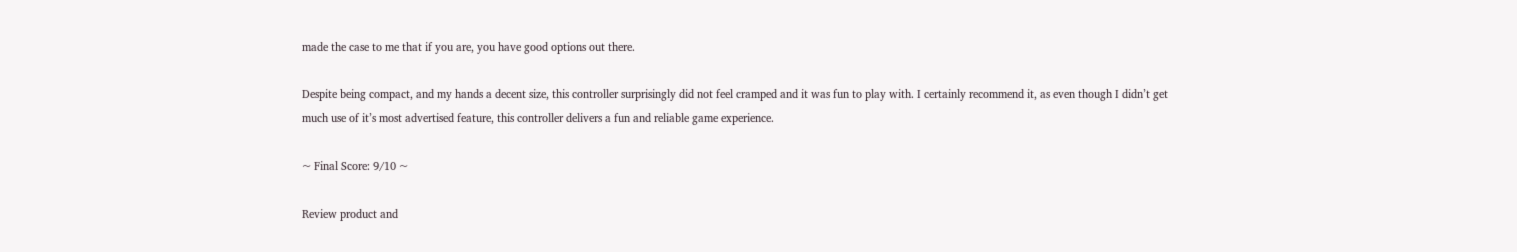made the case to me that if you are, you have good options out there.

Despite being compact, and my hands a decent size, this controller surprisingly did not feel cramped and it was fun to play with. I certainly recommend it, as even though I didn’t get much use of it’s most advertised feature, this controller delivers a fun and reliable game experience.

~ Final Score: 9/10 ~

Review product and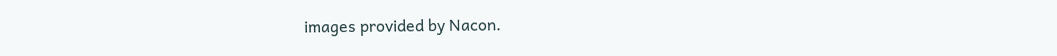images provided by Nacon.